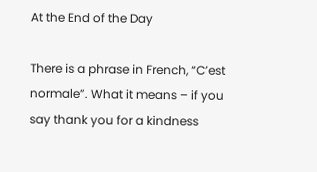At the End of the Day

There is a phrase in French, “C’est normale”. What it means – if you say thank you for a kindness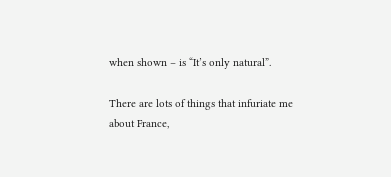when shown – is “It’s only natural”.

There are lots of things that infuriate me about France,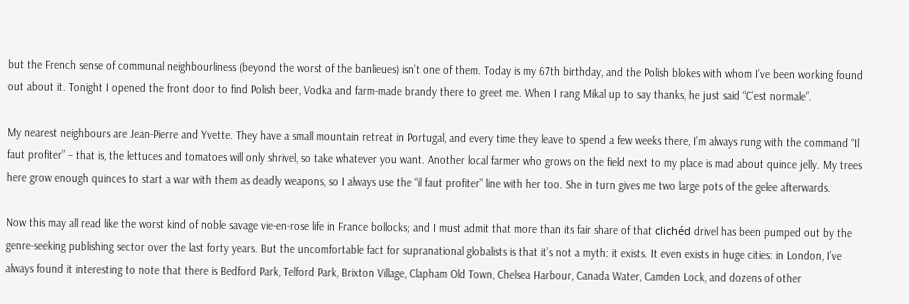but the French sense of communal neighbourliness (beyond the worst of the banlieues) isn’t one of them. Today is my 67th birthday, and the Polish blokes with whom I’ve been working found out about it. Tonight I opened the front door to find Polish beer, Vodka and farm-made brandy there to greet me. When I rang Mikal up to say thanks, he just said “C’est normale”.

My nearest neighbours are Jean-Pierre and Yvette. They have a small mountain retreat in Portugal, and every time they leave to spend a few weeks there, I’m always rung with the command “Il faut profiter” – that is, the lettuces and tomatoes will only shrivel, so take whatever you want. Another local farmer who grows on the field next to my place is mad about quince jelly. My trees here grow enough quinces to start a war with them as deadly weapons, so I always use the “il faut profiter” line with her too. She in turn gives me two large pots of the gelee afterwards.

Now this may all read like the worst kind of noble savage vie-en-rose life in France bollocks; and I must admit that more than its fair share of that clichéd drivel has been pumped out by the genre-seeking publishing sector over the last forty years. But the uncomfortable fact for supranational globalists is that it’s not a myth: it exists. It even exists in huge cities: in London, I’ve  always found it interesting to note that there is Bedford Park, Telford Park, Brixton Village, Clapham Old Town, Chelsea Harbour, Canada Water, Camden Lock, and dozens of other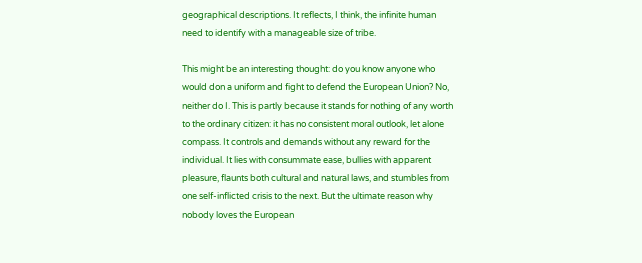geographical descriptions. It reflects, I think, the infinite human need to identify with a manageable size of tribe.

This might be an interesting thought: do you know anyone who would don a uniform and fight to defend the European Union? No, neither do I. This is partly because it stands for nothing of any worth to the ordinary citizen: it has no consistent moral outlook, let alone compass. It controls and demands without any reward for the individual. It lies with consummate ease, bullies with apparent pleasure, flaunts both cultural and natural laws, and stumbles from one self-inflicted crisis to the next. But the ultimate reason why nobody loves the European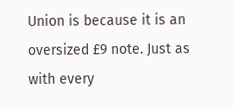Union is because it is an oversized £9 note. Just as with every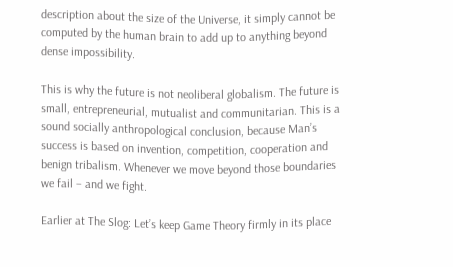description about the size of the Universe, it simply cannot be computed by the human brain to add up to anything beyond dense impossibility.

This is why the future is not neoliberal globalism. The future is small, entrepreneurial, mutualist and communitarian. This is a sound socially anthropological conclusion, because Man’s success is based on invention, competition, cooperation and benign tribalism. Whenever we move beyond those boundaries we fail – and we fight.

Earlier at The Slog: Let’s keep Game Theory firmly in its place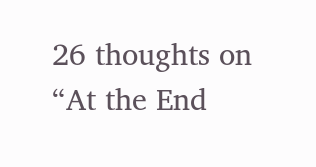26 thoughts on “At the End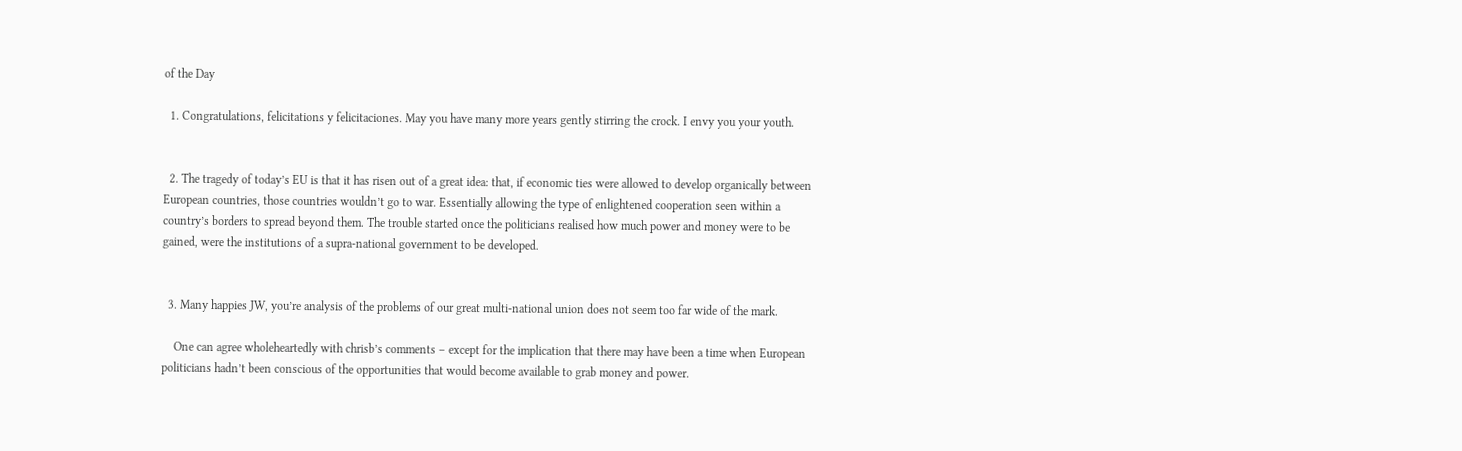of the Day

  1. Congratulations, felicitations y felicitaciones. May you have many more years gently stirring the crock. I envy you your youth.


  2. The tragedy of today’s EU is that it has risen out of a great idea: that, if economic ties were allowed to develop organically between European countries, those countries wouldn’t go to war. Essentially allowing the type of enlightened cooperation seen within a country’s borders to spread beyond them. The trouble started once the politicians realised how much power and money were to be gained, were the institutions of a supra-national government to be developed.


  3. Many happies JW, you’re analysis of the problems of our great multi-national union does not seem too far wide of the mark.

    One can agree wholeheartedly with chrisb’s comments – except for the implication that there may have been a time when European politicians hadn’t been conscious of the opportunities that would become available to grab money and power.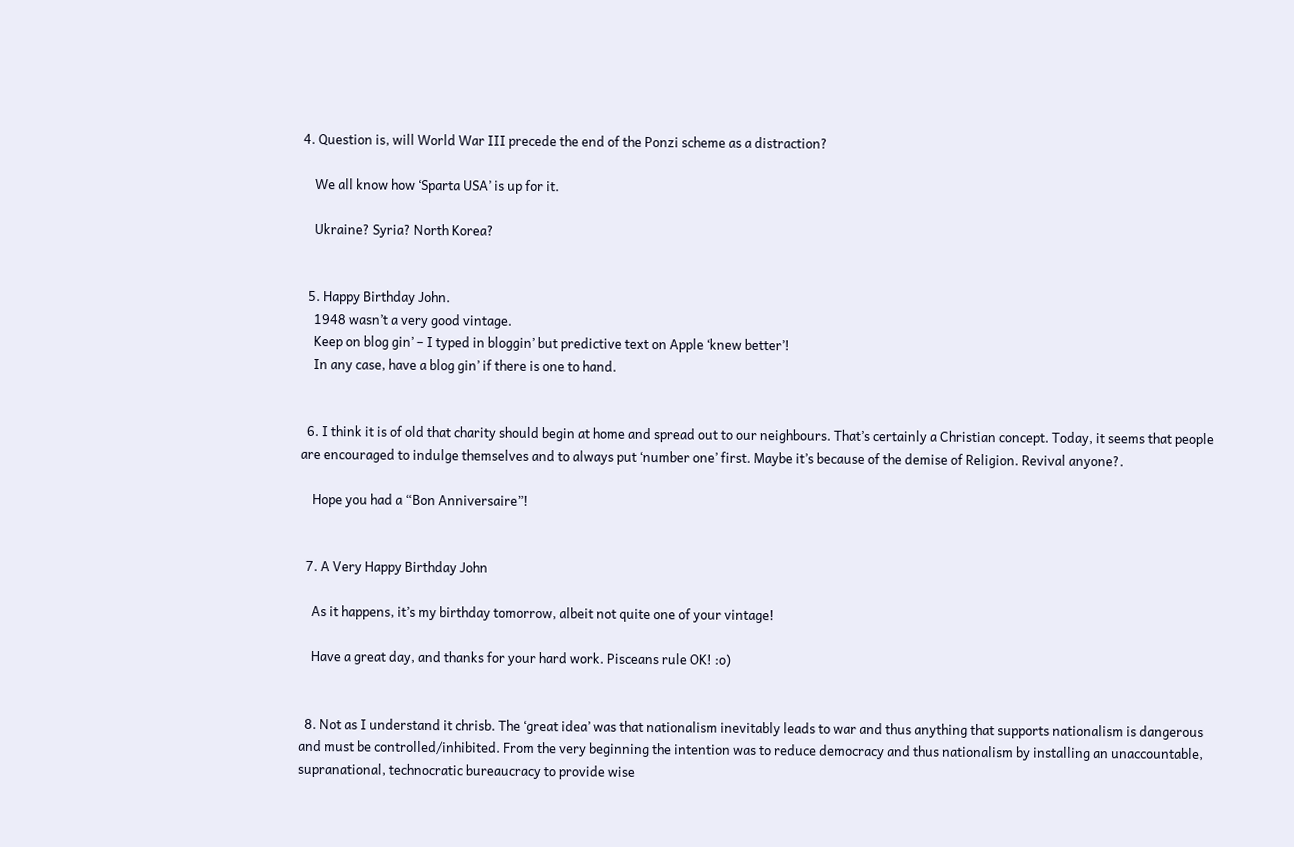4. Question is, will World War III precede the end of the Ponzi scheme as a distraction?

    We all know how ‘Sparta USA’ is up for it.

    Ukraine? Syria? North Korea?


  5. Happy Birthday John.
    1948 wasn’t a very good vintage.
    Keep on blog gin’ – I typed in bloggin’ but predictive text on Apple ‘knew better’!
    In any case, have a blog gin’ if there is one to hand.


  6. I think it is of old that charity should begin at home and spread out to our neighbours. That’s certainly a Christian concept. Today, it seems that people are encouraged to indulge themselves and to always put ‘number one’ first. Maybe it’s because of the demise of Religion. Revival anyone?.

    Hope you had a “Bon Anniversaire”!


  7. A Very Happy Birthday John

    As it happens, it’s my birthday tomorrow, albeit not quite one of your vintage!

    Have a great day, and thanks for your hard work. Pisceans rule OK! :o)


  8. Not as I understand it chrisb. The ‘great idea’ was that nationalism inevitably leads to war and thus anything that supports nationalism is dangerous and must be controlled/inhibited. From the very beginning the intention was to reduce democracy and thus nationalism by installing an unaccountable, supranational, technocratic bureaucracy to provide wise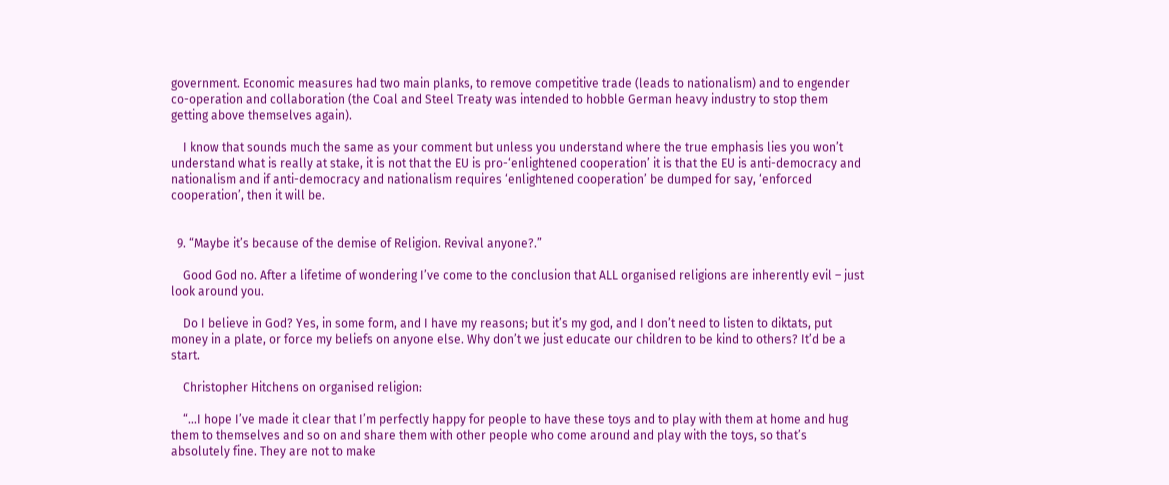government. Economic measures had two main planks, to remove competitive trade (leads to nationalism) and to engender co-operation and collaboration (the Coal and Steel Treaty was intended to hobble German heavy industry to stop them getting above themselves again).

    I know that sounds much the same as your comment but unless you understand where the true emphasis lies you won’t understand what is really at stake, it is not that the EU is pro-‘enlightened cooperation’ it is that the EU is anti-democracy and nationalism and if anti-democracy and nationalism requires ‘enlightened cooperation’ be dumped for say, ‘enforced cooperation’, then it will be.


  9. “Maybe it’s because of the demise of Religion. Revival anyone?.”

    Good God no. After a lifetime of wondering I’ve come to the conclusion that ALL organised religions are inherently evil – just look around you.

    Do I believe in God? Yes, in some form, and I have my reasons; but it’s my god, and I don’t need to listen to diktats, put money in a plate, or force my beliefs on anyone else. Why don’t we just educate our children to be kind to others? It’d be a start.

    Christopher Hitchens on organised religion:

    “…I hope I’ve made it clear that I’m perfectly happy for people to have these toys and to play with them at home and hug them to themselves and so on and share them with other people who come around and play with the toys, so that’s absolutely fine. They are not to make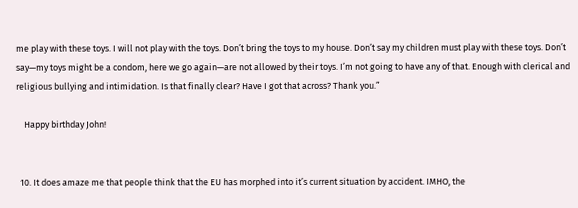me play with these toys. I will not play with the toys. Don’t bring the toys to my house. Don’t say my children must play with these toys. Don’t say—my toys might be a condom, here we go again—are not allowed by their toys. I’m not going to have any of that. Enough with clerical and religious bullying and intimidation. Is that finally clear? Have I got that across? Thank you.”

    Happy birthday John!


  10. It does amaze me that people think that the EU has morphed into it’s current situation by accident. IMHO, the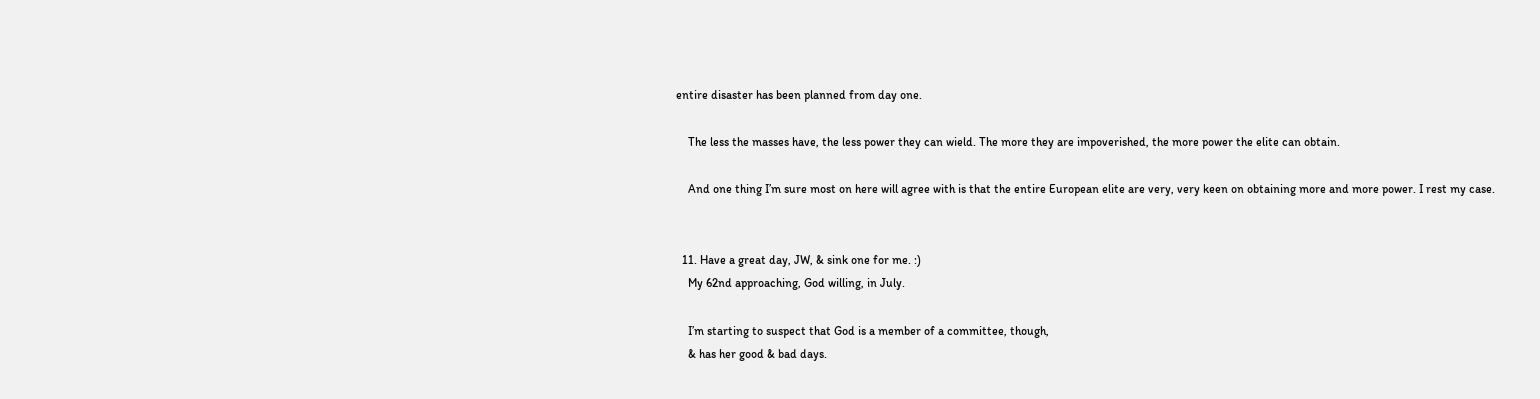entire disaster has been planned from day one.

    The less the masses have, the less power they can wield. The more they are impoverished, the more power the elite can obtain.

    And one thing I’m sure most on here will agree with is that the entire European elite are very, very keen on obtaining more and more power. I rest my case.


  11. Have a great day, JW, & sink one for me. :)
    My 62nd approaching, God willing, in July.

    I’m starting to suspect that God is a member of a committee, though,
    & has her good & bad days.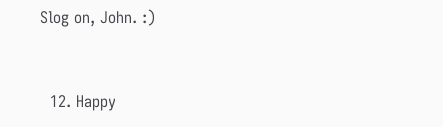Slog on, John. :)


  12. Happy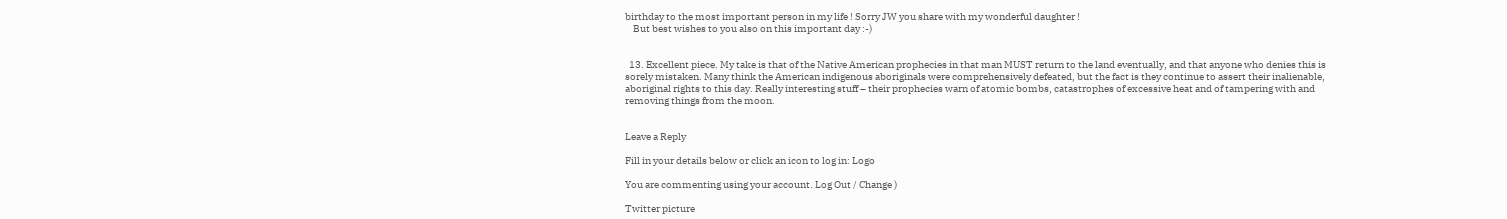birthday to the most important person in my life ! Sorry JW you share with my wonderful daughter !
    But best wishes to you also on this important day :-)


  13. Excellent piece. My take is that of the Native American prophecies in that man MUST return to the land eventually, and that anyone who denies this is sorely mistaken. Many think the American indigenous aboriginals were comprehensively defeated, but the fact is they continue to assert their inalienable, aboriginal rights to this day. Really interesting stuff – their prophecies warn of atomic bombs, catastrophes of excessive heat and of tampering with and removing things from the moon.


Leave a Reply

Fill in your details below or click an icon to log in: Logo

You are commenting using your account. Log Out / Change )

Twitter picture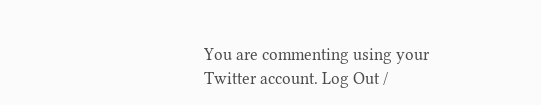You are commenting using your Twitter account. Log Out /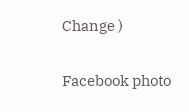Change )

Facebook photo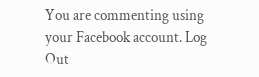You are commenting using your Facebook account. Log Out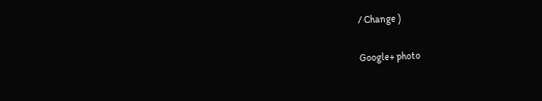/ Change )

Google+ photo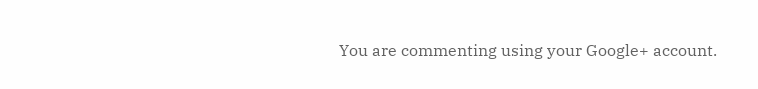You are commenting using your Google+ account.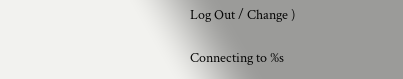Log Out / Change )

Connecting to %s